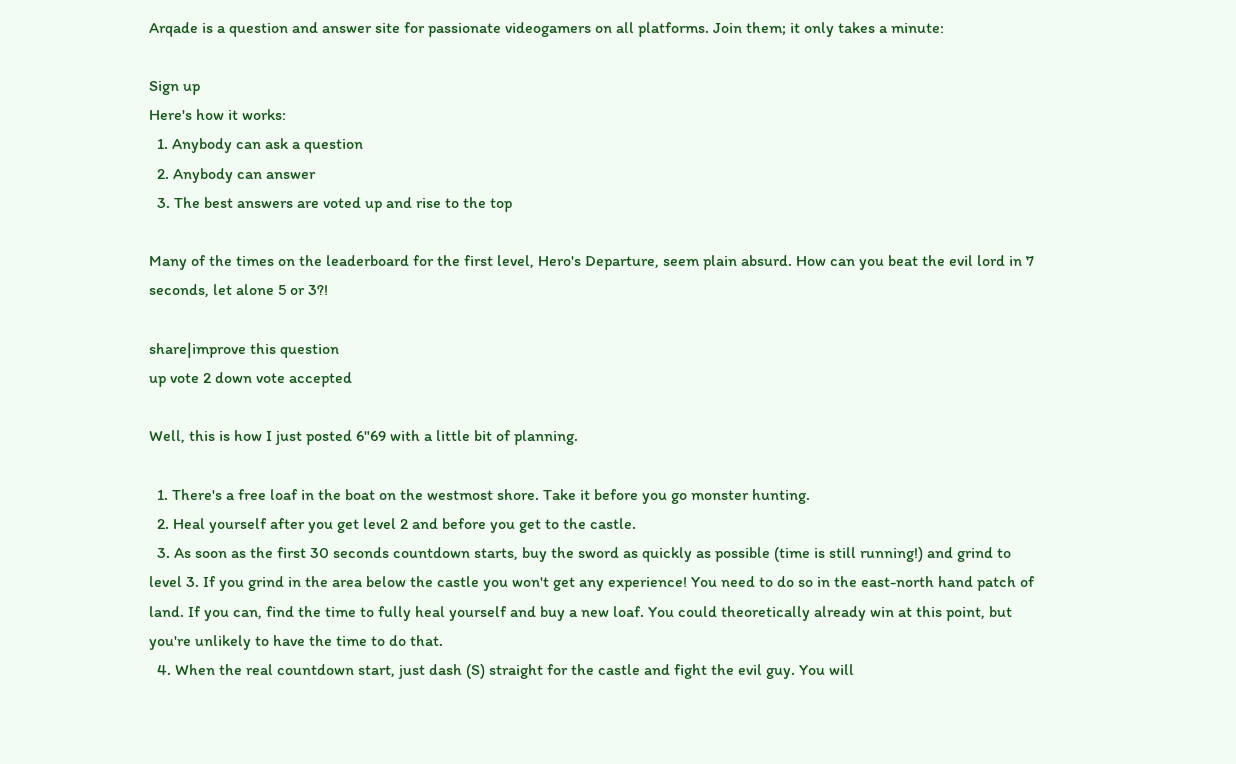Arqade is a question and answer site for passionate videogamers on all platforms. Join them; it only takes a minute:

Sign up
Here's how it works:
  1. Anybody can ask a question
  2. Anybody can answer
  3. The best answers are voted up and rise to the top

Many of the times on the leaderboard for the first level, Hero's Departure, seem plain absurd. How can you beat the evil lord in 7 seconds, let alone 5 or 3?!

share|improve this question
up vote 2 down vote accepted

Well, this is how I just posted 6"69 with a little bit of planning.

  1. There's a free loaf in the boat on the westmost shore. Take it before you go monster hunting.
  2. Heal yourself after you get level 2 and before you get to the castle.
  3. As soon as the first 30 seconds countdown starts, buy the sword as quickly as possible (time is still running!) and grind to level 3. If you grind in the area below the castle you won't get any experience! You need to do so in the east-north hand patch of land. If you can, find the time to fully heal yourself and buy a new loaf. You could theoretically already win at this point, but you're unlikely to have the time to do that.
  4. When the real countdown start, just dash (S) straight for the castle and fight the evil guy. You will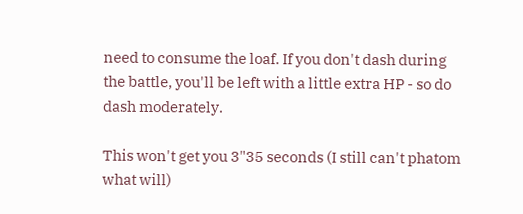need to consume the loaf. If you don't dash during the battle, you'll be left with a little extra HP - so do dash moderately.

This won't get you 3"35 seconds (I still can't phatom what will)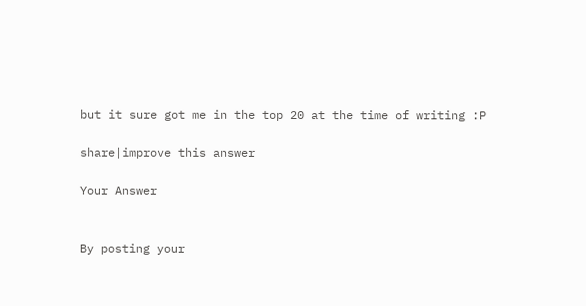but it sure got me in the top 20 at the time of writing :P

share|improve this answer

Your Answer


By posting your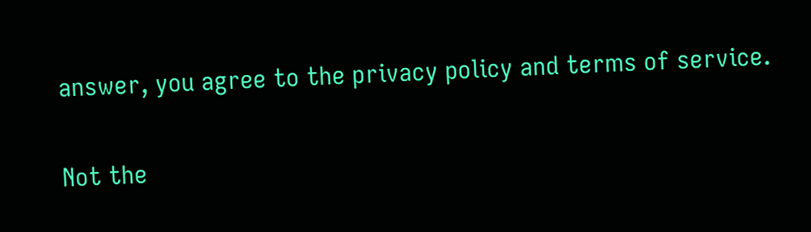answer, you agree to the privacy policy and terms of service.

Not the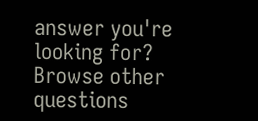answer you're looking for? Browse other questions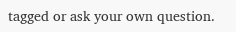tagged or ask your own question.